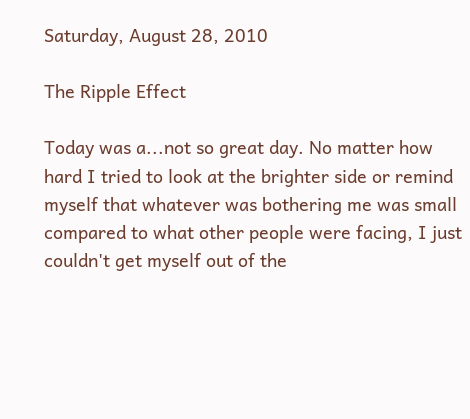Saturday, August 28, 2010

The Ripple Effect

Today was a...not so great day. No matter how hard I tried to look at the brighter side or remind myself that whatever was bothering me was small compared to what other people were facing, I just couldn't get myself out of the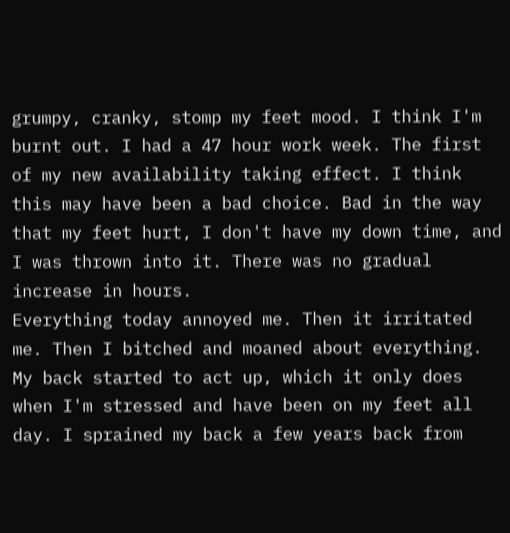grumpy, cranky, stomp my feet mood. I think I'm burnt out. I had a 47 hour work week. The first of my new availability taking effect. I think this may have been a bad choice. Bad in the way that my feet hurt, I don't have my down time, and I was thrown into it. There was no gradual increase in hours.
Everything today annoyed me. Then it irritated me. Then I bitched and moaned about everything. My back started to act up, which it only does when I'm stressed and have been on my feet all day. I sprained my back a few years back from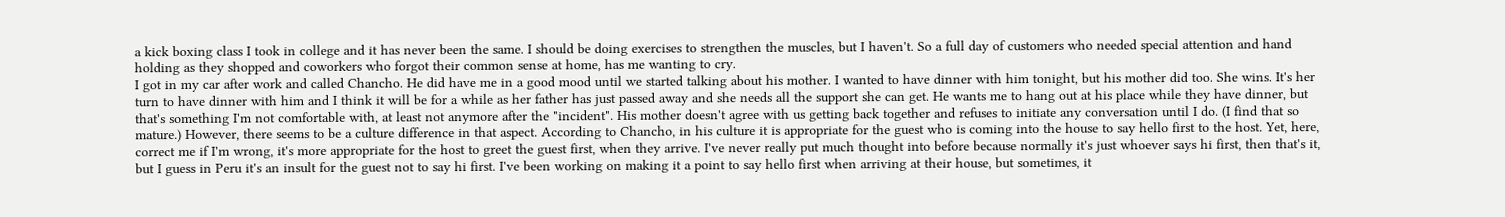a kick boxing class I took in college and it has never been the same. I should be doing exercises to strengthen the muscles, but I haven't. So a full day of customers who needed special attention and hand holding as they shopped and coworkers who forgot their common sense at home, has me wanting to cry.
I got in my car after work and called Chancho. He did have me in a good mood until we started talking about his mother. I wanted to have dinner with him tonight, but his mother did too. She wins. It's her turn to have dinner with him and I think it will be for a while as her father has just passed away and she needs all the support she can get. He wants me to hang out at his place while they have dinner, but that's something I'm not comfortable with, at least not anymore after the "incident". His mother doesn't agree with us getting back together and refuses to initiate any conversation until I do. (I find that so mature.) However, there seems to be a culture difference in that aspect. According to Chancho, in his culture it is appropriate for the guest who is coming into the house to say hello first to the host. Yet, here, correct me if I'm wrong, it's more appropriate for the host to greet the guest first, when they arrive. I've never really put much thought into before because normally it's just whoever says hi first, then that's it, but I guess in Peru it's an insult for the guest not to say hi first. I've been working on making it a point to say hello first when arriving at their house, but sometimes, it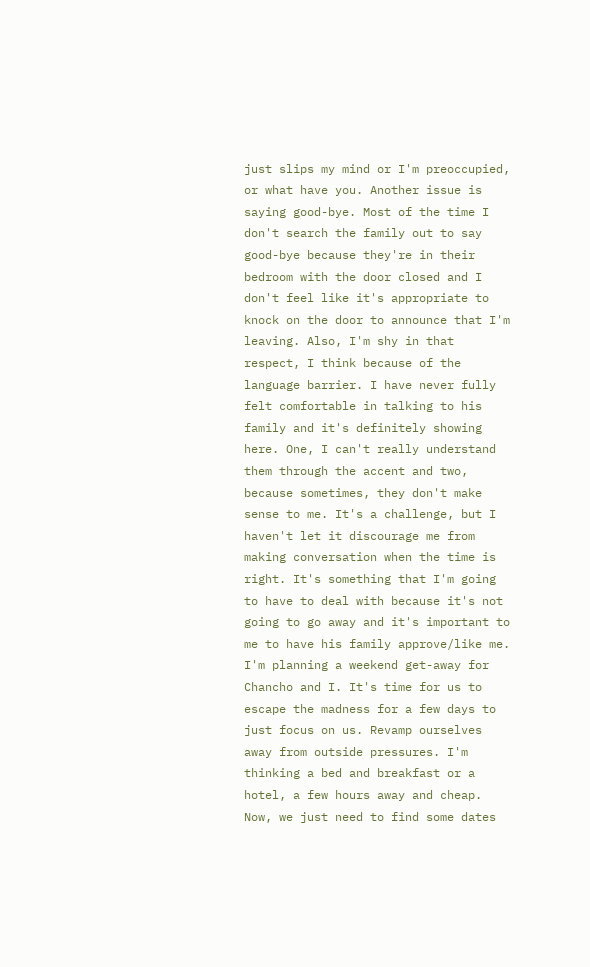just slips my mind or I'm preoccupied, or what have you. Another issue is saying good-bye. Most of the time I don't search the family out to say good-bye because they're in their bedroom with the door closed and I don't feel like it's appropriate to knock on the door to announce that I'm leaving. Also, I'm shy in that respect, I think because of the language barrier. I have never fully felt comfortable in talking to his family and it's definitely showing here. One, I can't really understand them through the accent and two, because sometimes, they don't make sense to me. It's a challenge, but I haven't let it discourage me from making conversation when the time is right. It's something that I'm going to have to deal with because it's not going to go away and it's important to me to have his family approve/like me.
I'm planning a weekend get-away for Chancho and I. It's time for us to escape the madness for a few days to just focus on us. Revamp ourselves away from outside pressures. I'm thinking a bed and breakfast or a hotel, a few hours away and cheap. Now, we just need to find some dates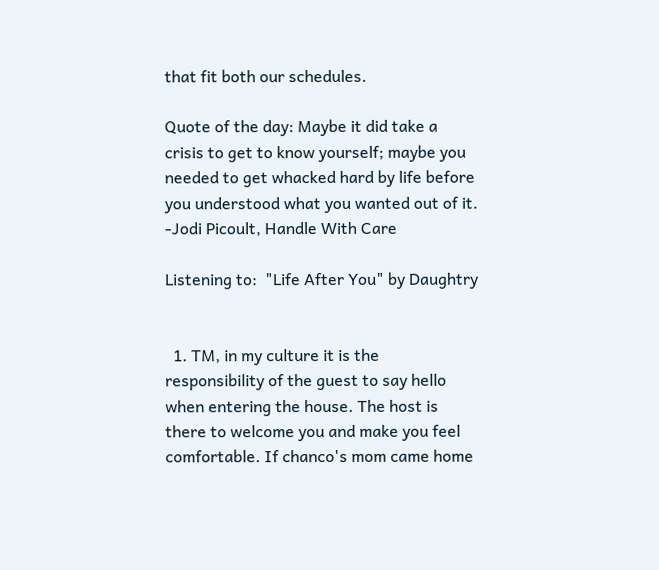that fit both our schedules.

Quote of the day: Maybe it did take a crisis to get to know yourself; maybe you needed to get whacked hard by life before you understood what you wanted out of it.
-Jodi Picoult, Handle With Care

Listening to:  "Life After You" by Daughtry


  1. TM, in my culture it is the responsibility of the guest to say hello when entering the house. The host is there to welcome you and make you feel comfortable. If chanco's mom came home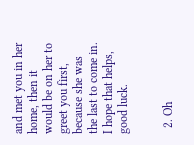and met you in her home, then it would be on her to greet you first, because she was the last to come in. I hope that helps, good luck.


  2. Oh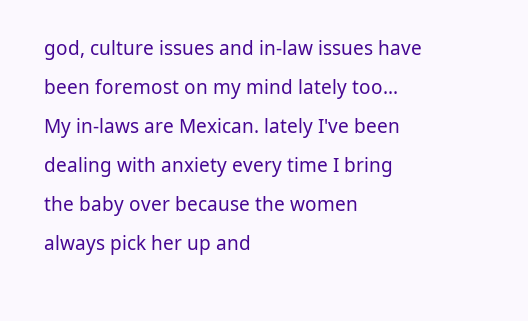god, culture issues and in-law issues have been foremost on my mind lately too... My in-laws are Mexican. lately I've been dealing with anxiety every time I bring the baby over because the women always pick her up and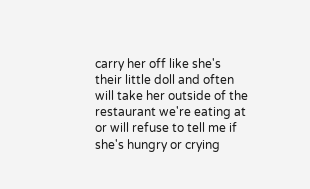carry her off like she's their little doll and often will take her outside of the restaurant we're eating at or will refuse to tell me if she's hungry or crying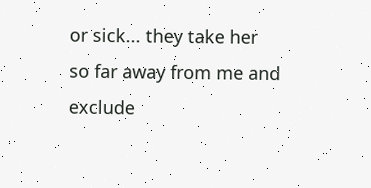or sick... they take her so far away from me and exclude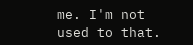me. I'm not used to that.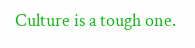Culture is a tough one.